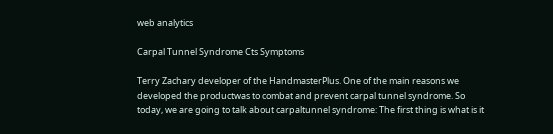web analytics

Carpal Tunnel Syndrome Cts Symptoms

Terry Zachary developer of the HandmasterPlus. One of the main reasons we developed the productwas to combat and prevent carpal tunnel syndrome. So today, we are going to talk about carpaltunnel syndrome: The first thing is what is it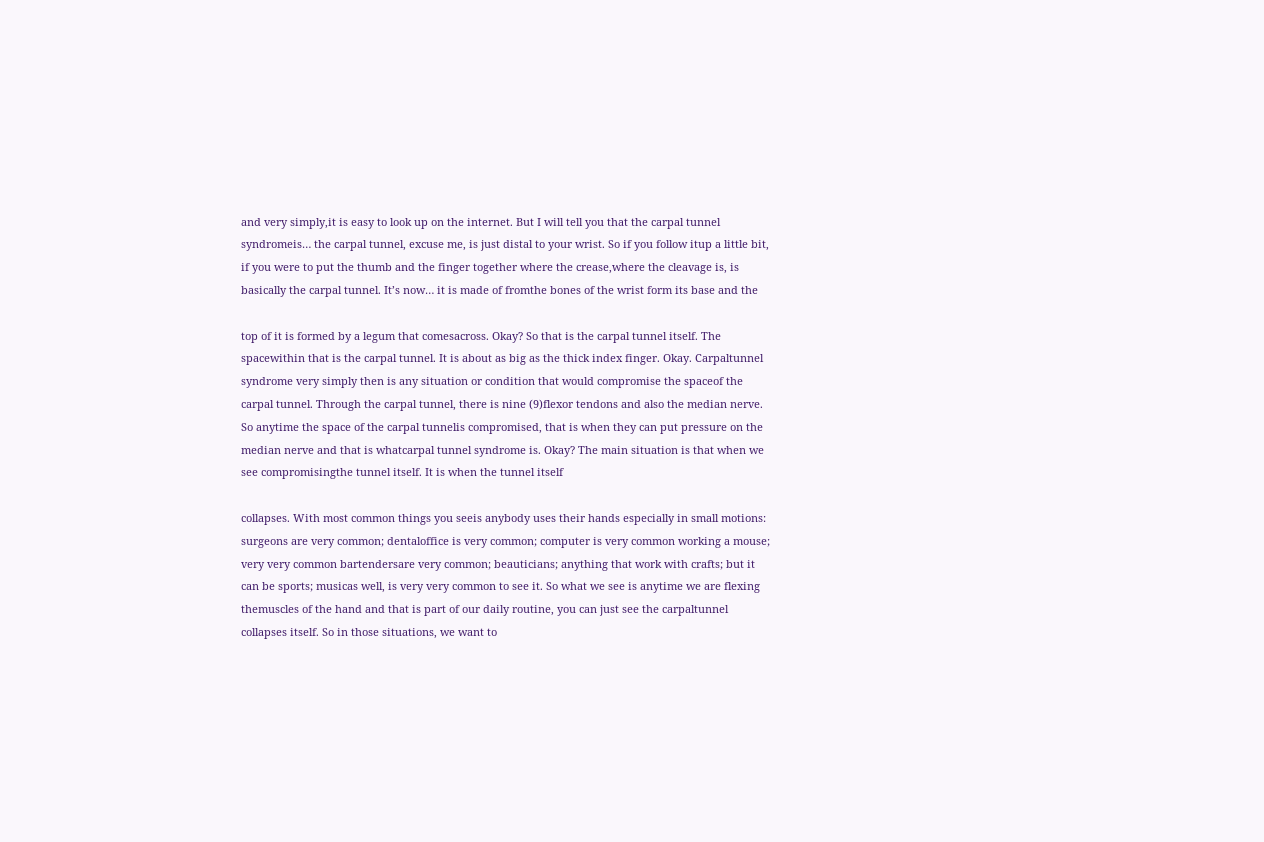and very simply,it is easy to look up on the internet. But I will tell you that the carpal tunnel syndromeis… the carpal tunnel, excuse me, is just distal to your wrist. So if you follow itup a little bit, if you were to put the thumb and the finger together where the crease,where the cleavage is, is basically the carpal tunnel. It’s now… it is made of fromthe bones of the wrist form its base and the

top of it is formed by a legum that comesacross. Okay? So that is the carpal tunnel itself. The spacewithin that is the carpal tunnel. It is about as big as the thick index finger. Okay. Carpaltunnel syndrome very simply then is any situation or condition that would compromise the spaceof the carpal tunnel. Through the carpal tunnel, there is nine (9)flexor tendons and also the median nerve. So anytime the space of the carpal tunnelis compromised, that is when they can put pressure on the median nerve and that is whatcarpal tunnel syndrome is. Okay? The main situation is that when we see compromisingthe tunnel itself. It is when the tunnel itself

collapses. With most common things you seeis anybody uses their hands especially in small motions: surgeons are very common; dentaloffice is very common; computer is very common working a mouse; very very common bartendersare very common; beauticians; anything that work with crafts; but it can be sports; musicas well, is very very common to see it. So what we see is anytime we are flexing themuscles of the hand and that is part of our daily routine, you can just see the carpaltunnel collapses itself. So in those situations, we want to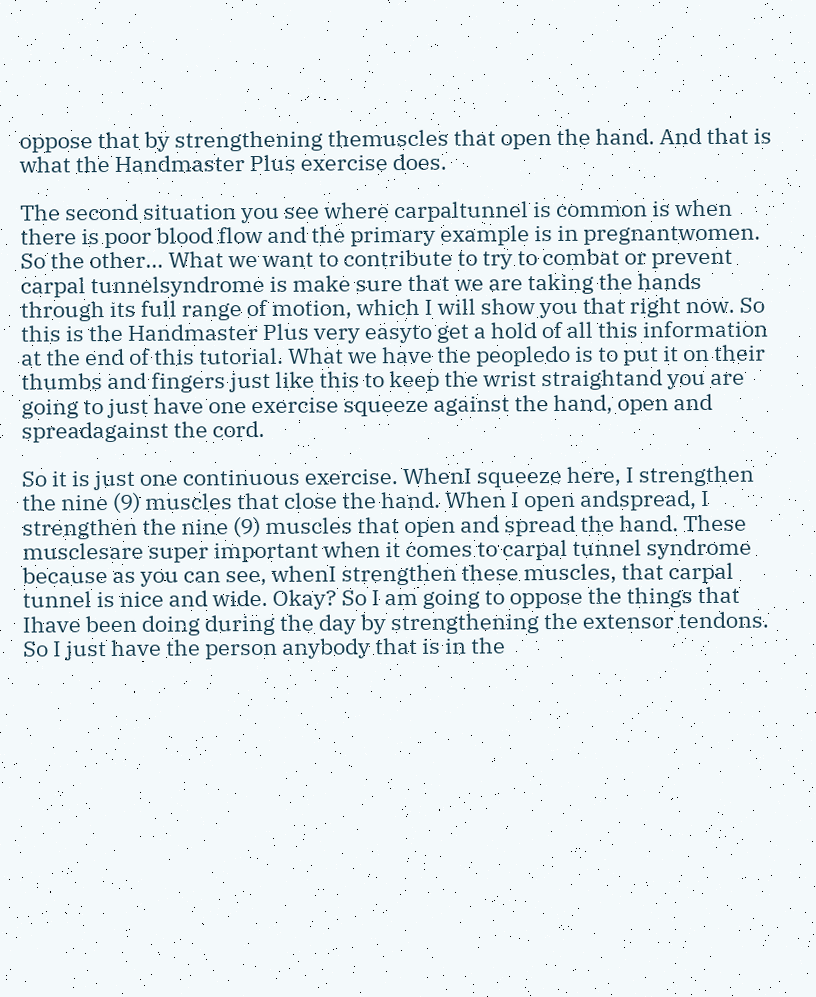oppose that by strengthening themuscles that open the hand. And that is what the Handmaster Plus exercise does.

The second situation you see where carpaltunnel is common is when there is poor blood flow and the primary example is in pregnantwomen. So the other… What we want to contribute to try to combat or prevent carpal tunnelsyndrome is make sure that we are taking the hands through its full range of motion, which I will show you that right now. So this is the Handmaster Plus very easyto get a hold of all this information at the end of this tutorial. What we have the peopledo is to put it on their thumbs and fingers just like this to keep the wrist straightand you are going to just have one exercise squeeze against the hand, open and spreadagainst the cord.

So it is just one continuous exercise. WhenI squeeze here, I strengthen the nine (9) muscles that close the hand. When I open andspread, I strengthen the nine (9) muscles that open and spread the hand. These musclesare super important when it comes to carpal tunnel syndrome because as you can see, whenI strengthen these muscles, that carpal tunnel is nice and wide. Okay? So I am going to oppose the things that Ihave been doing during the day by strengthening the extensor tendons. So I just have the person anybody that is in the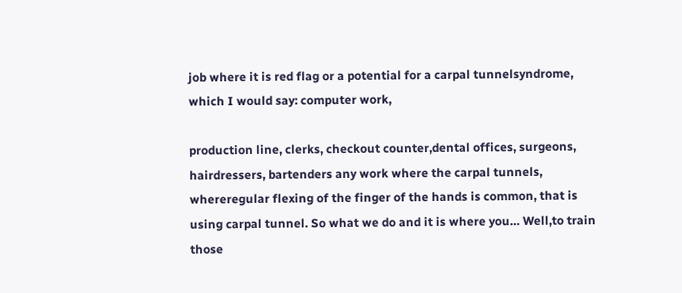job where it is red flag or a potential for a carpal tunnelsyndrome, which I would say: computer work,

production line, clerks, checkout counter,dental offices, surgeons, hairdressers, bartenders any work where the carpal tunnels, whereregular flexing of the finger of the hands is common, that is using carpal tunnel. So what we do and it is where you… Well,to train those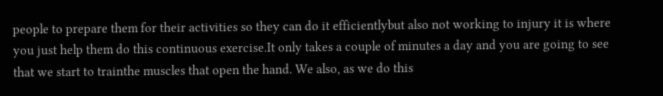people to prepare them for their activities so they can do it efficientlybut also not working to injury it is where you just help them do this continuous exercise.It only takes a couple of minutes a day and you are going to see that we start to trainthe muscles that open the hand. We also, as we do this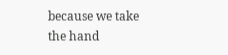because we take the hand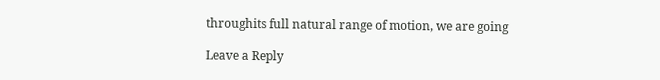throughits full natural range of motion, we are going

Leave a Reply